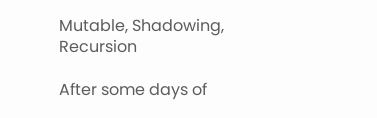Mutable, Shadowing, Recursion

After some days of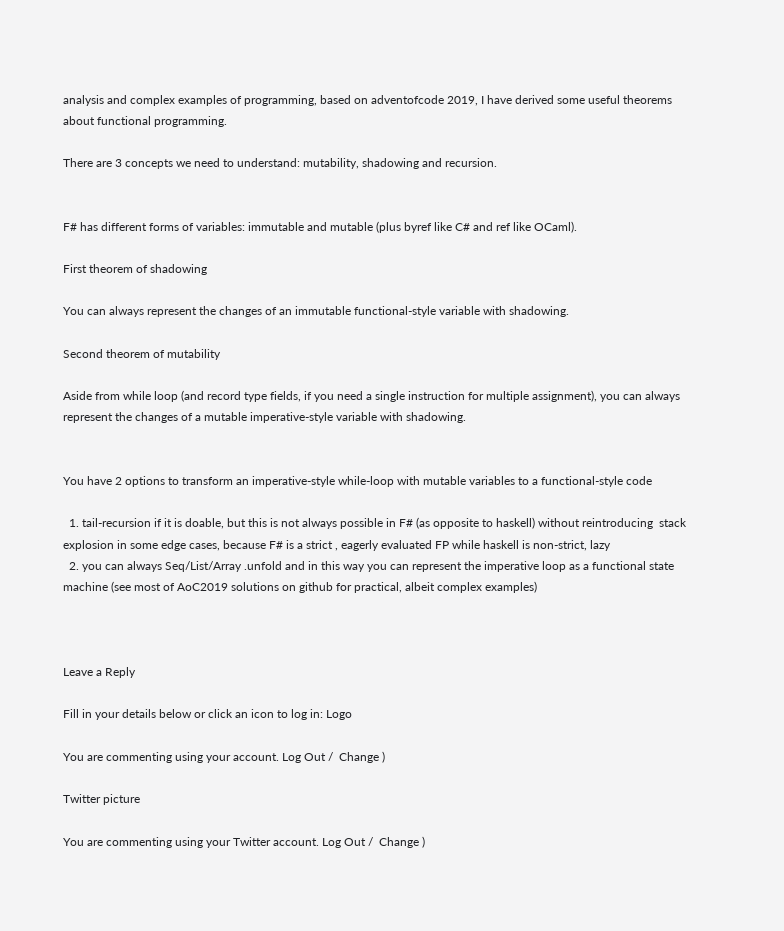analysis and complex examples of programming, based on adventofcode 2019, I have derived some useful theorems about functional programming.

There are 3 concepts we need to understand: mutability, shadowing and recursion.


F# has different forms of variables: immutable and mutable (plus byref like C# and ref like OCaml).

First theorem of shadowing

You can always represent the changes of an immutable functional-style variable with shadowing.

Second theorem of mutability

Aside from while loop (and record type fields, if you need a single instruction for multiple assignment), you can always represent the changes of a mutable imperative-style variable with shadowing.


You have 2 options to transform an imperative-style while-loop with mutable variables to a functional-style code

  1. tail-recursion if it is doable, but this is not always possible in F# (as opposite to haskell) without reintroducing  stack explosion in some edge cases, because F# is a strict , eagerly evaluated FP while haskell is non-strict, lazy
  2. you can always Seq/List/Array .unfold and in this way you can represent the imperative loop as a functional state machine (see most of AoC2019 solutions on github for practical, albeit complex examples)



Leave a Reply

Fill in your details below or click an icon to log in: Logo

You are commenting using your account. Log Out /  Change )

Twitter picture

You are commenting using your Twitter account. Log Out /  Change )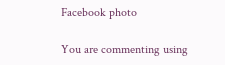Facebook photo

You are commenting using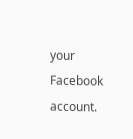your Facebook account.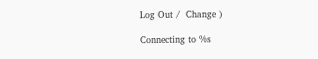Log Out /  Change )

Connecting to %s